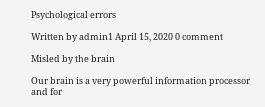Psychological errors

Written by admin1 April 15, 2020 0 comment

Misled by the brain

Our brain is a very powerful information processor and for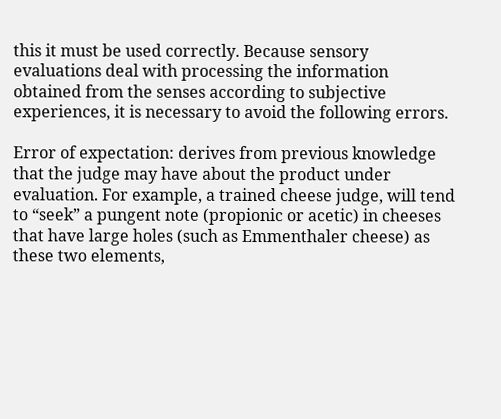this it must be used correctly. Because sensory evaluations deal with processing the information obtained from the senses according to subjective experiences, it is necessary to avoid the following errors.

Error of expectation: derives from previous knowledge that the judge may have about the product under evaluation. For example, a trained cheese judge, will tend to “seek” a pungent note (propionic or acetic) in cheeses that have large holes (such as Emmenthaler cheese) as these two elements,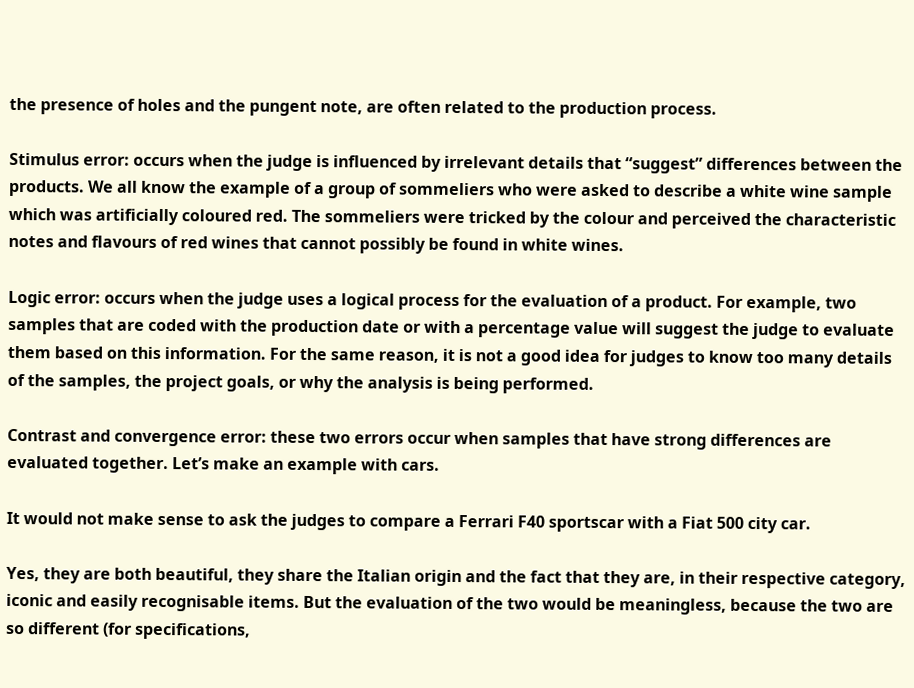the presence of holes and the pungent note, are often related to the production process.

Stimulus error: occurs when the judge is influenced by irrelevant details that “suggest” differences between the products. We all know the example of a group of sommeliers who were asked to describe a white wine sample which was artificially coloured red. The sommeliers were tricked by the colour and perceived the characteristic notes and flavours of red wines that cannot possibly be found in white wines.

Logic error: occurs when the judge uses a logical process for the evaluation of a product. For example, two samples that are coded with the production date or with a percentage value will suggest the judge to evaluate them based on this information. For the same reason, it is not a good idea for judges to know too many details of the samples, the project goals, or why the analysis is being performed.

Contrast and convergence error: these two errors occur when samples that have strong differences are evaluated together. Let’s make an example with cars.

It would not make sense to ask the judges to compare a Ferrari F40 sportscar with a Fiat 500 city car.

Yes, they are both beautiful, they share the Italian origin and the fact that they are, in their respective category, iconic and easily recognisable items. But the evaluation of the two would be meaningless, because the two are so different (for specifications,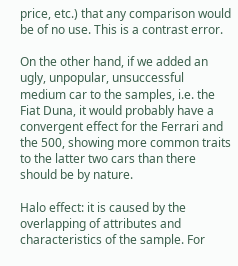price, etc.) that any comparison would be of no use. This is a contrast error.

On the other hand, if we added an ugly, unpopular, unsuccessful medium car to the samples, i.e. the Fiat Duna, it would probably have a convergent effect for the Ferrari and the 500, showing more common traits to the latter two cars than there should be by nature.

Halo effect: it is caused by the overlapping of attributes and characteristics of the sample. For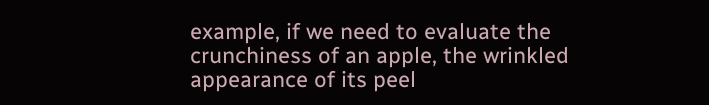example, if we need to evaluate the crunchiness of an apple, the wrinkled appearance of its peel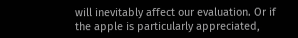will inevitably affect our evaluation. Or if the apple is particularly appreciated,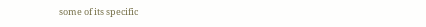some of its specific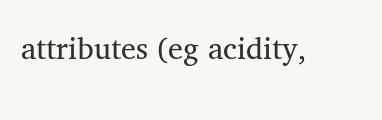attributes (eg acidity,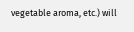vegetable aroma, etc.) will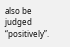also be judged “positively”.